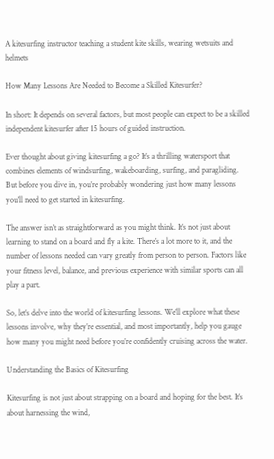A kitesurfing instructor teaching a student kite skills, wearing wetsuits and helmets

How Many Lessons Are Needed to Become a Skilled Kitesurfer?

In short: It depends on several factors, but most people can expect to be a skilled independent kitesurfer after 15 hours of guided instruction.

Ever thought about giving kitesurfing a go? It’s a thrilling watersport that combines elements of windsurfing, wakeboarding, surfing, and paragliding. But before you dive in, you’re probably wondering just how many lessons you’ll need to get started in kitesurfing.

The answer isn’t as straightforward as you might think. It’s not just about learning to stand on a board and fly a kite. There’s a lot more to it, and the number of lessons needed can vary greatly from person to person. Factors like your fitness level, balance, and previous experience with similar sports can all play a part.

So, let’s delve into the world of kitesurfing lessons. We’ll explore what these lessons involve, why they’re essential, and most importantly, help you gauge how many you might need before you’re confidently cruising across the water.

Understanding the Basics of Kitesurfing

Kitesurfing is not just about strapping on a board and hoping for the best. It’s about harnessing the wind,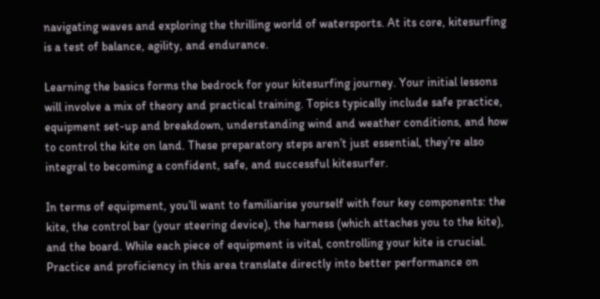navigating waves and exploring the thrilling world of watersports. At its core, kitesurfing is a test of balance, agility, and endurance.

Learning the basics forms the bedrock for your kitesurfing journey. Your initial lessons will involve a mix of theory and practical training. Topics typically include safe practice, equipment set-up and breakdown, understanding wind and weather conditions, and how to control the kite on land. These preparatory steps aren’t just essential, they’re also integral to becoming a confident, safe, and successful kitesurfer.

In terms of equipment, you’ll want to familiarise yourself with four key components: the kite, the control bar (your steering device), the harness (which attaches you to the kite), and the board. While each piece of equipment is vital, controlling your kite is crucial. Practice and proficiency in this area translate directly into better performance on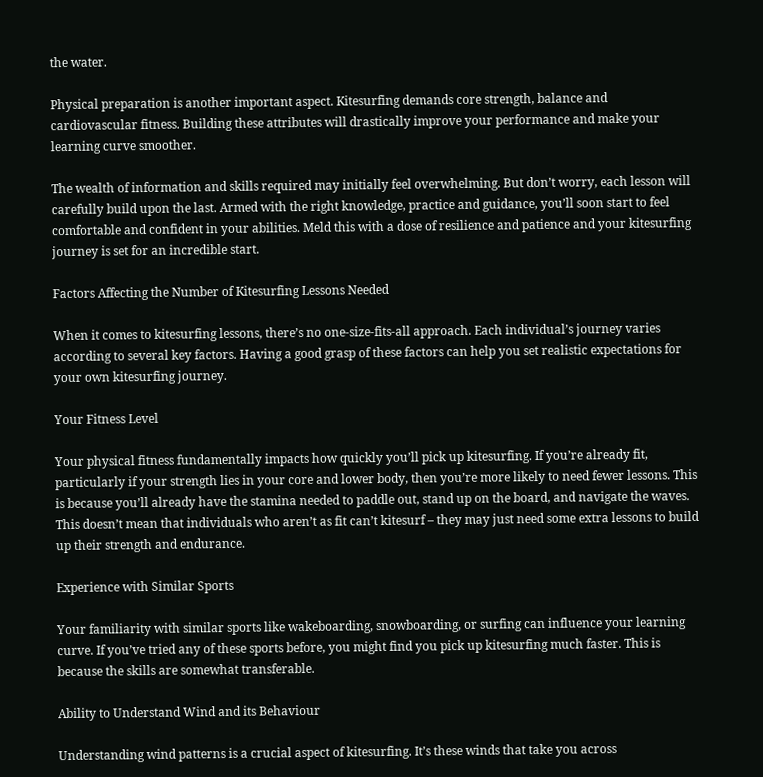the water.

Physical preparation is another important aspect. Kitesurfing demands core strength, balance and cardiovascular fitness. Building these attributes will drastically improve your performance and make your learning curve smoother.

The wealth of information and skills required may initially feel overwhelming. But don’t worry, each lesson will carefully build upon the last. Armed with the right knowledge, practice and guidance, you’ll soon start to feel comfortable and confident in your abilities. Meld this with a dose of resilience and patience and your kitesurfing journey is set for an incredible start.

Factors Affecting the Number of Kitesurfing Lessons Needed

When it comes to kitesurfing lessons, there’s no one-size-fits-all approach. Each individual’s journey varies according to several key factors. Having a good grasp of these factors can help you set realistic expectations for your own kitesurfing journey.

Your Fitness Level

Your physical fitness fundamentally impacts how quickly you’ll pick up kitesurfing. If you’re already fit, particularly if your strength lies in your core and lower body, then you’re more likely to need fewer lessons. This is because you’ll already have the stamina needed to paddle out, stand up on the board, and navigate the waves. This doesn’t mean that individuals who aren’t as fit can’t kitesurf – they may just need some extra lessons to build up their strength and endurance.

Experience with Similar Sports

Your familiarity with similar sports like wakeboarding, snowboarding, or surfing can influence your learning curve. If you’ve tried any of these sports before, you might find you pick up kitesurfing much faster. This is because the skills are somewhat transferable.

Ability to Understand Wind and its Behaviour

Understanding wind patterns is a crucial aspect of kitesurfing. It’s these winds that take you across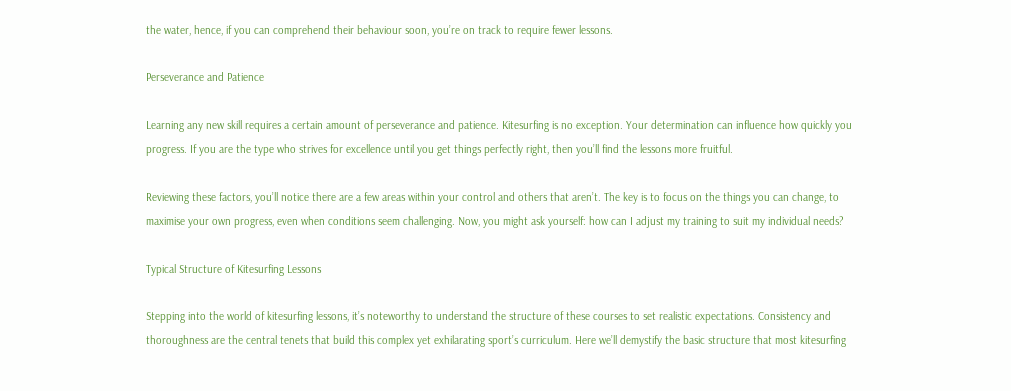the water, hence, if you can comprehend their behaviour soon, you’re on track to require fewer lessons.

Perseverance and Patience

Learning any new skill requires a certain amount of perseverance and patience. Kitesurfing is no exception. Your determination can influence how quickly you progress. If you are the type who strives for excellence until you get things perfectly right, then you’ll find the lessons more fruitful.

Reviewing these factors, you’ll notice there are a few areas within your control and others that aren’t. The key is to focus on the things you can change, to maximise your own progress, even when conditions seem challenging. Now, you might ask yourself: how can I adjust my training to suit my individual needs?

Typical Structure of Kitesurfing Lessons

Stepping into the world of kitesurfing lessons, it’s noteworthy to understand the structure of these courses to set realistic expectations. Consistency and thoroughness are the central tenets that build this complex yet exhilarating sport’s curriculum. Here we’ll demystify the basic structure that most kitesurfing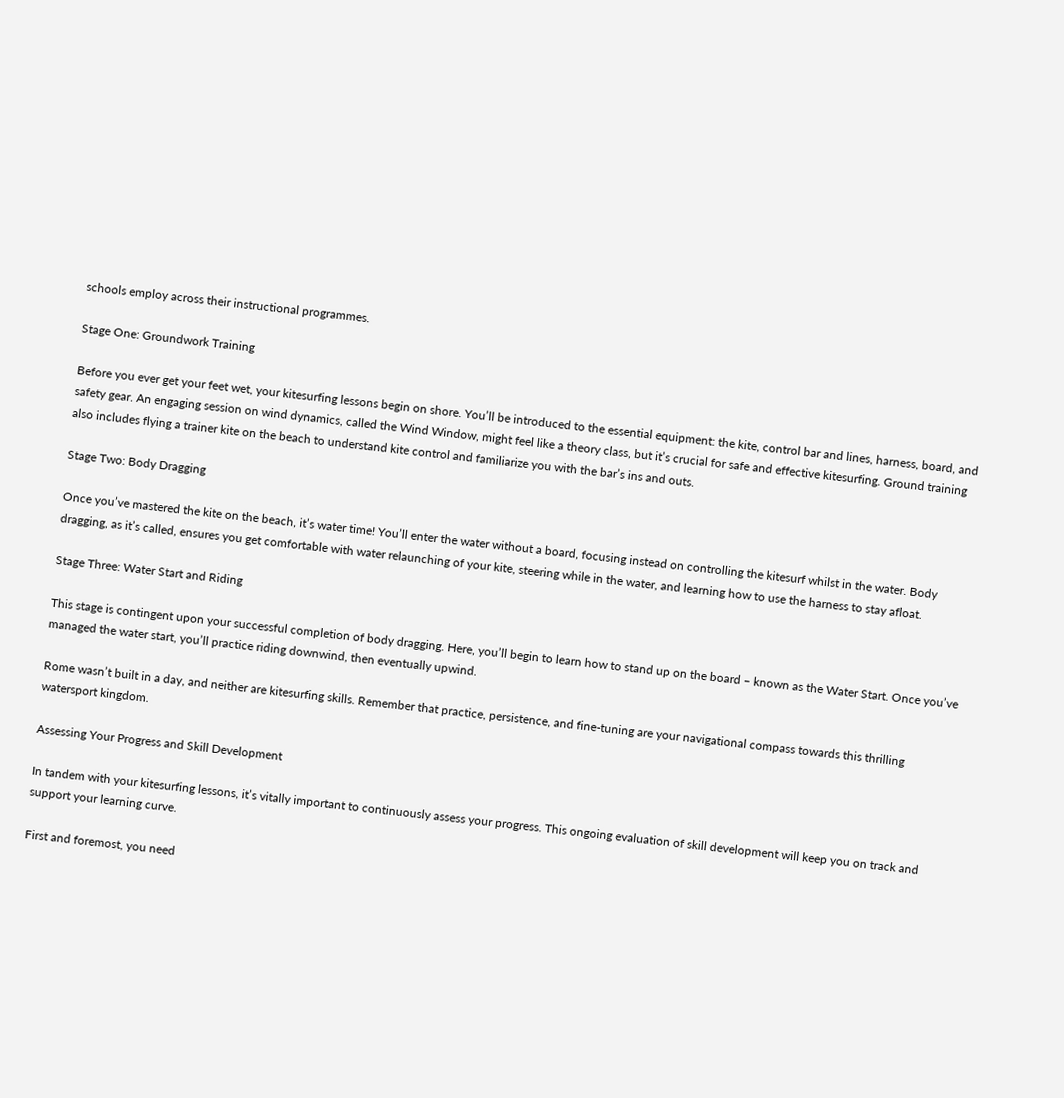schools employ across their instructional programmes.

Stage One: Groundwork Training

Before you ever get your feet wet, your kitesurfing lessons begin on shore. You’ll be introduced to the essential equipment: the kite, control bar and lines, harness, board, and safety gear. An engaging session on wind dynamics, called the Wind Window, might feel like a theory class, but it’s crucial for safe and effective kitesurfing. Ground training also includes flying a trainer kite on the beach to understand kite control and familiarize you with the bar’s ins and outs.

Stage Two: Body Dragging

Once you’ve mastered the kite on the beach, it’s water time! You’ll enter the water without a board, focusing instead on controlling the kitesurf whilst in the water. Body dragging, as it’s called, ensures you get comfortable with water relaunching of your kite, steering while in the water, and learning how to use the harness to stay afloat.

Stage Three: Water Start and Riding

This stage is contingent upon your successful completion of body dragging. Here, you’ll begin to learn how to stand up on the board – known as the Water Start. Once you’ve managed the water start, you’ll practice riding downwind, then eventually upwind.

Rome wasn’t built in a day, and neither are kitesurfing skills. Remember that practice, persistence, and fine-tuning are your navigational compass towards this thrilling watersport kingdom.

Assessing Your Progress and Skill Development

In tandem with your kitesurfing lessons, it’s vitally important to continuously assess your progress. This ongoing evaluation of skill development will keep you on track and support your learning curve.

First and foremost, you need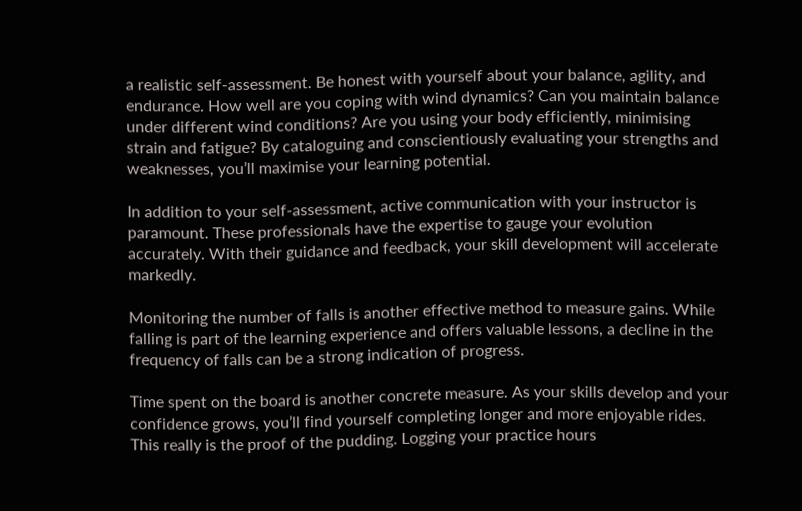a realistic self-assessment. Be honest with yourself about your balance, agility, and endurance. How well are you coping with wind dynamics? Can you maintain balance under different wind conditions? Are you using your body efficiently, minimising strain and fatigue? By cataloguing and conscientiously evaluating your strengths and weaknesses, you’ll maximise your learning potential.

In addition to your self-assessment, active communication with your instructor is paramount. These professionals have the expertise to gauge your evolution accurately. With their guidance and feedback, your skill development will accelerate markedly.

Monitoring the number of falls is another effective method to measure gains. While falling is part of the learning experience and offers valuable lessons, a decline in the frequency of falls can be a strong indication of progress.

Time spent on the board is another concrete measure. As your skills develop and your confidence grows, you’ll find yourself completing longer and more enjoyable rides. This really is the proof of the pudding. Logging your practice hours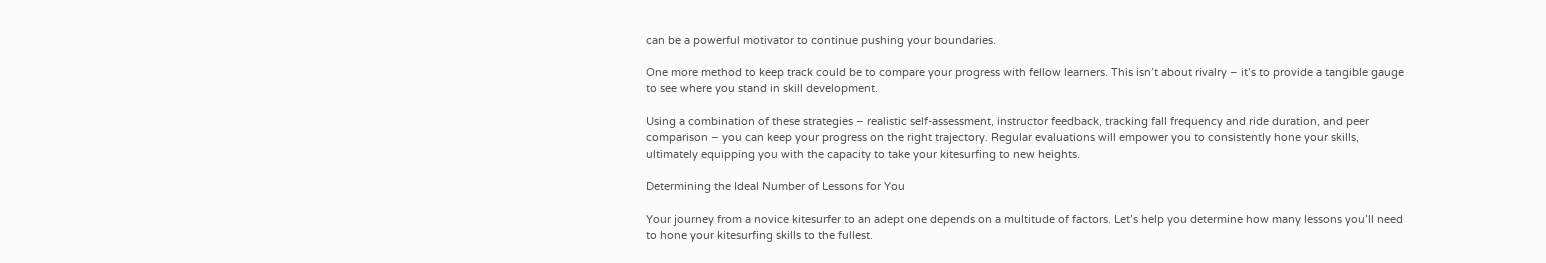can be a powerful motivator to continue pushing your boundaries.

One more method to keep track could be to compare your progress with fellow learners. This isn’t about rivalry – it’s to provide a tangible gauge to see where you stand in skill development.

Using a combination of these strategies – realistic self-assessment, instructor feedback, tracking fall frequency and ride duration, and peer comparison – you can keep your progress on the right trajectory. Regular evaluations will empower you to consistently hone your skills, ultimately equipping you with the capacity to take your kitesurfing to new heights.

Determining the Ideal Number of Lessons for You

Your journey from a novice kitesurfer to an adept one depends on a multitude of factors. Let’s help you determine how many lessons you’ll need to hone your kitesurfing skills to the fullest.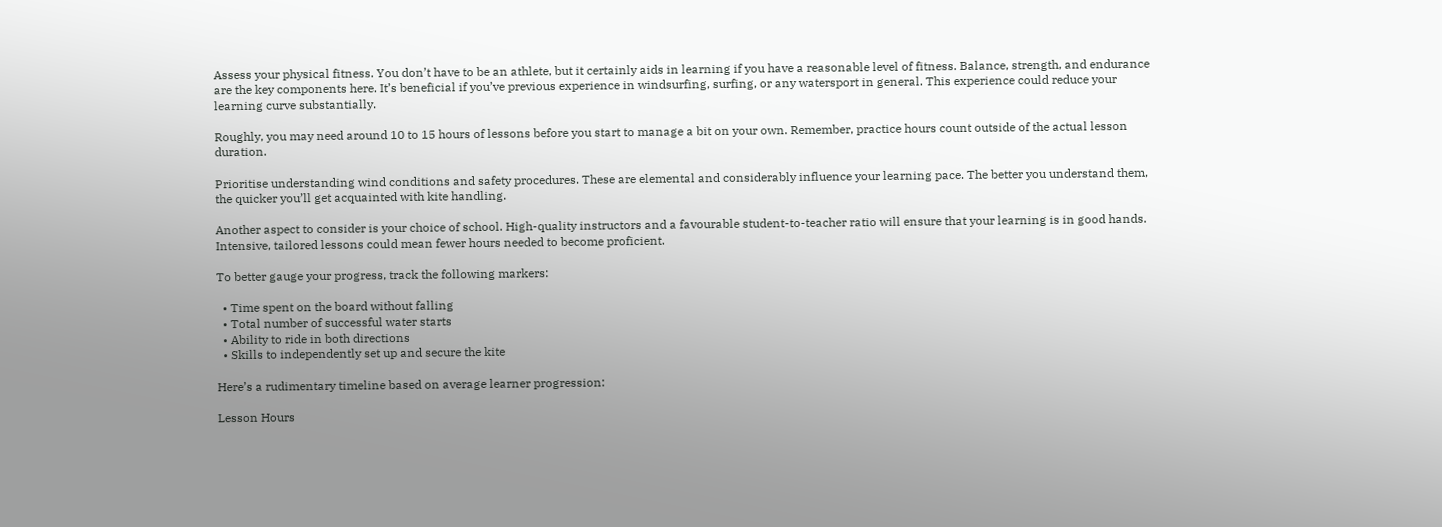Assess your physical fitness. You don’t have to be an athlete, but it certainly aids in learning if you have a reasonable level of fitness. Balance, strength, and endurance are the key components here. It’s beneficial if you’ve previous experience in windsurfing, surfing, or any watersport in general. This experience could reduce your learning curve substantially.

Roughly, you may need around 10 to 15 hours of lessons before you start to manage a bit on your own. Remember, practice hours count outside of the actual lesson duration.

Prioritise understanding wind conditions and safety procedures. These are elemental and considerably influence your learning pace. The better you understand them, the quicker you’ll get acquainted with kite handling.

Another aspect to consider is your choice of school. High-quality instructors and a favourable student-to-teacher ratio will ensure that your learning is in good hands. Intensive, tailored lessons could mean fewer hours needed to become proficient.

To better gauge your progress, track the following markers:

  • Time spent on the board without falling
  • Total number of successful water starts
  • Ability to ride in both directions
  • Skills to independently set up and secure the kite

Here’s a rudimentary timeline based on average learner progression:

Lesson Hours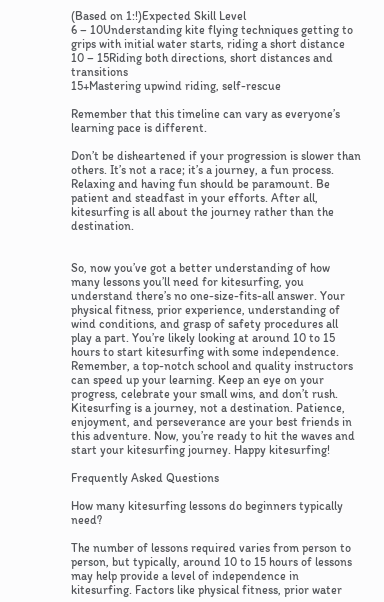(Based on 1:!)Expected Skill Level
6 – 10Understanding kite flying techniques getting to grips with initial water starts, riding a short distance
10 – 15Riding both directions, short distances and transitions
15+Mastering upwind riding, self-rescue

Remember that this timeline can vary as everyone’s learning pace is different.

Don’t be disheartened if your progression is slower than others. It’s not a race; it’s a journey, a fun process. Relaxing and having fun should be paramount. Be patient and steadfast in your efforts. After all, kitesurfing is all about the journey rather than the destination.


So, now you’ve got a better understanding of how many lessons you’ll need for kitesurfing, you understand there’s no one-size-fits-all answer. Your physical fitness, prior experience, understanding of wind conditions, and grasp of safety procedures all play a part. You’re likely looking at around 10 to 15 hours to start kitesurfing with some independence. Remember, a top-notch school and quality instructors can speed up your learning. Keep an eye on your progress, celebrate your small wins, and don’t rush. Kitesurfing is a journey, not a destination. Patience, enjoyment, and perseverance are your best friends in this adventure. Now, you’re ready to hit the waves and start your kitesurfing journey. Happy kitesurfing!

Frequently Asked Questions

How many kitesurfing lessons do beginners typically need?

The number of lessons required varies from person to person, but typically, around 10 to 15 hours of lessons may help provide a level of independence in kitesurfing. Factors like physical fitness, prior water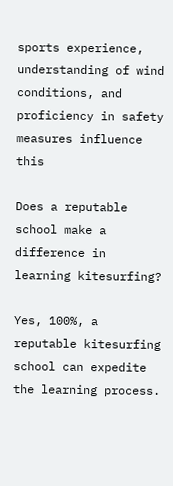sports experience, understanding of wind conditions, and proficiency in safety measures influence this

Does a reputable school make a difference in learning kitesurfing?

Yes, 100%, a reputable kitesurfing school can expedite the learning process.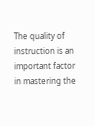The quality of instruction is an important factor in mastering the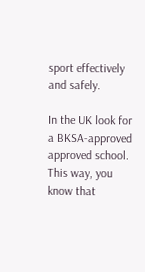sport effectively and safely.

In the UK look for a BKSA-approved approved school. This way, you know that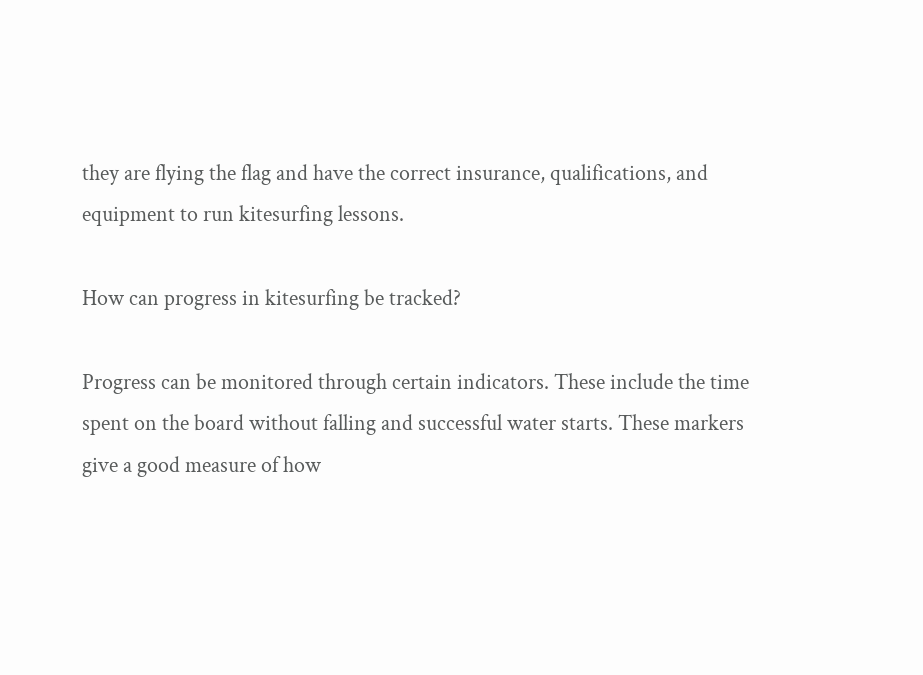they are flying the flag and have the correct insurance, qualifications, and equipment to run kitesurfing lessons.

How can progress in kitesurfing be tracked?

Progress can be monitored through certain indicators. These include the time spent on the board without falling and successful water starts. These markers give a good measure of how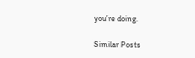you’re doing.

Similar Posts